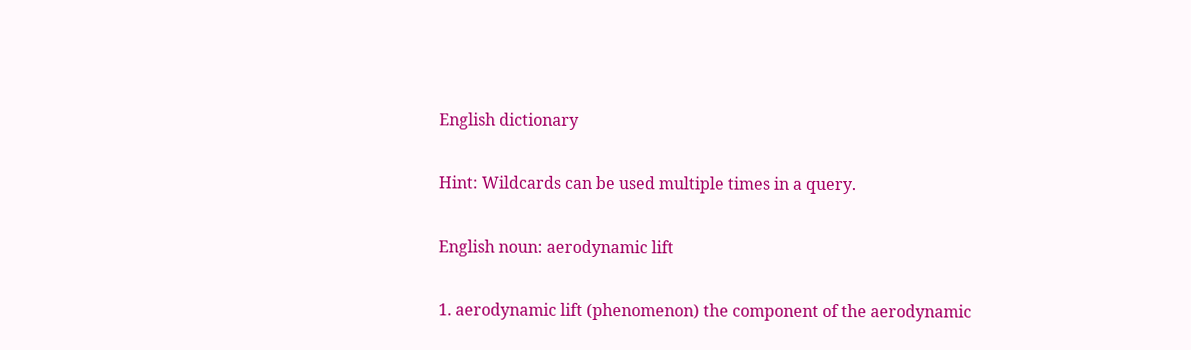English dictionary

Hint: Wildcards can be used multiple times in a query.

English noun: aerodynamic lift

1. aerodynamic lift (phenomenon) the component of the aerodynamic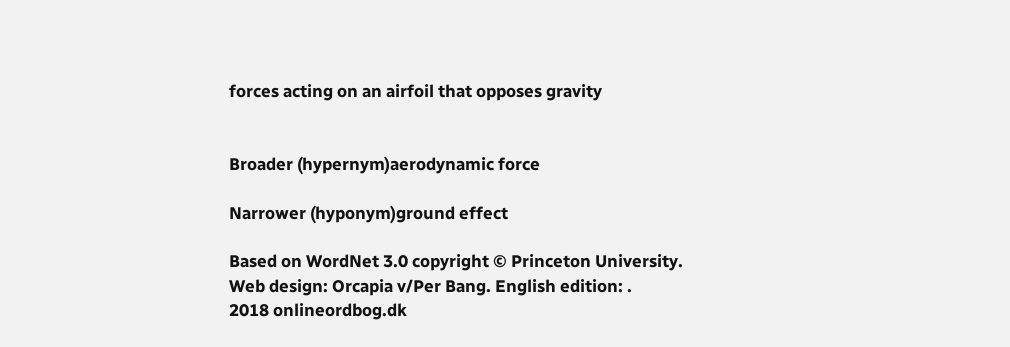forces acting on an airfoil that opposes gravity


Broader (hypernym)aerodynamic force

Narrower (hyponym)ground effect

Based on WordNet 3.0 copyright © Princeton University.
Web design: Orcapia v/Per Bang. English edition: .
2018 onlineordbog.dk